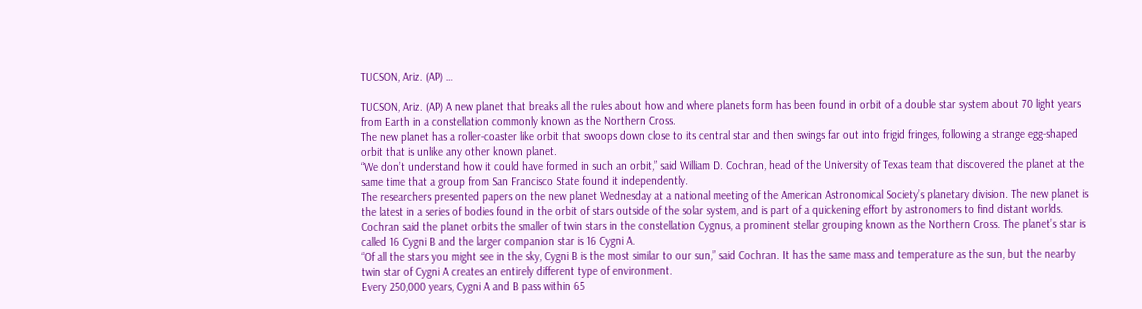TUCSON, Ariz. (AP) …

TUCSON, Ariz. (AP) A new planet that breaks all the rules about how and where planets form has been found in orbit of a double star system about 70 light years from Earth in a constellation commonly known as the Northern Cross.
The new planet has a roller-coaster like orbit that swoops down close to its central star and then swings far out into frigid fringes, following a strange egg-shaped orbit that is unlike any other known planet.
“We don’t understand how it could have formed in such an orbit,” said William D. Cochran, head of the University of Texas team that discovered the planet at the same time that a group from San Francisco State found it independently.
The researchers presented papers on the new planet Wednesday at a national meeting of the American Astronomical Society’s planetary division. The new planet is the latest in a series of bodies found in the orbit of stars outside of the solar system, and is part of a quickening effort by astronomers to find distant worlds.
Cochran said the planet orbits the smaller of twin stars in the constellation Cygnus, a prominent stellar grouping known as the Northern Cross. The planet’s star is called 16 Cygni B and the larger companion star is 16 Cygni A.
“Of all the stars you might see in the sky, Cygni B is the most similar to our sun,” said Cochran. It has the same mass and temperature as the sun, but the nearby twin star of Cygni A creates an entirely different type of environment.
Every 250,000 years, Cygni A and B pass within 65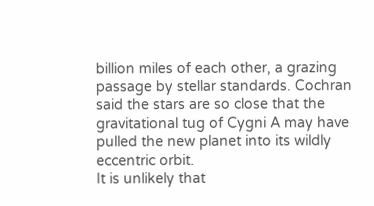billion miles of each other, a grazing passage by stellar standards. Cochran said the stars are so close that the gravitational tug of Cygni A may have pulled the new planet into its wildly eccentric orbit.
It is unlikely that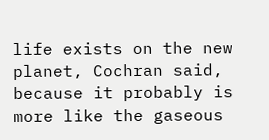life exists on the new planet, Cochran said, because it probably is more like the gaseous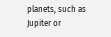planets, such as Jupiter or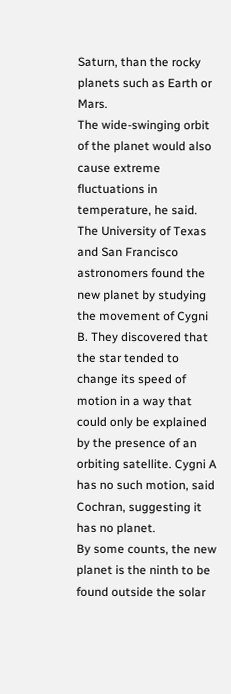Saturn, than the rocky planets such as Earth or Mars.
The wide-swinging orbit of the planet would also cause extreme fluctuations in temperature, he said.
The University of Texas and San Francisco astronomers found the new planet by studying the movement of Cygni B. They discovered that the star tended to change its speed of motion in a way that could only be explained by the presence of an orbiting satellite. Cygni A has no such motion, said Cochran, suggesting it has no planet.
By some counts, the new planet is the ninth to be found outside the solar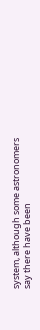system, although some astronomers say there have been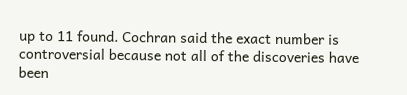up to 11 found. Cochran said the exact number is controversial because not all of the discoveries have been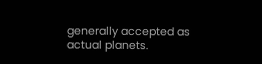generally accepted as actual planets.